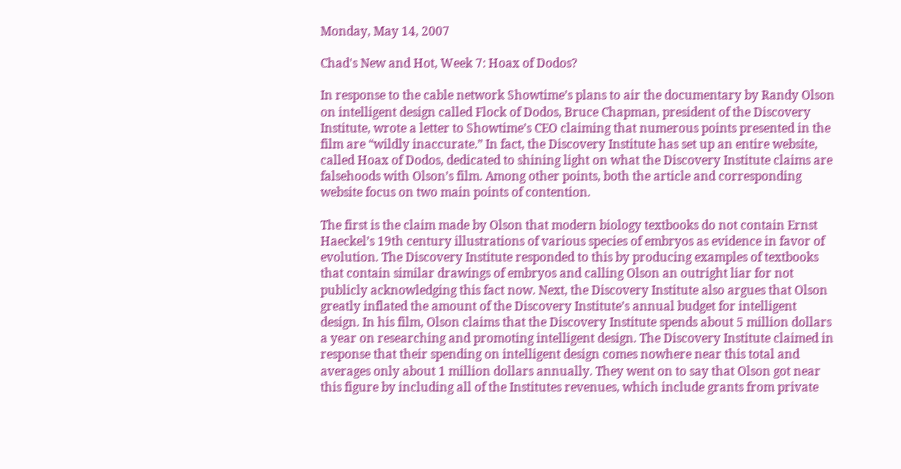Monday, May 14, 2007

Chad's New and Hot, Week 7: Hoax of Dodos?

In response to the cable network Showtime’s plans to air the documentary by Randy Olson on intelligent design called Flock of Dodos, Bruce Chapman, president of the Discovery Institute, wrote a letter to Showtime’s CEO claiming that numerous points presented in the film are “wildly inaccurate.” In fact, the Discovery Institute has set up an entire website, called Hoax of Dodos, dedicated to shining light on what the Discovery Institute claims are falsehoods with Olson’s film. Among other points, both the article and corresponding website focus on two main points of contention.

The first is the claim made by Olson that modern biology textbooks do not contain Ernst Haeckel’s 19th century illustrations of various species of embryos as evidence in favor of evolution. The Discovery Institute responded to this by producing examples of textbooks that contain similar drawings of embryos and calling Olson an outright liar for not publicly acknowledging this fact now. Next, the Discovery Institute also argues that Olson greatly inflated the amount of the Discovery Institute’s annual budget for intelligent design. In his film, Olson claims that the Discovery Institute spends about 5 million dollars a year on researching and promoting intelligent design. The Discovery Institute claimed in response that their spending on intelligent design comes nowhere near this total and averages only about 1 million dollars annually. They went on to say that Olson got near this figure by including all of the Institutes revenues, which include grants from private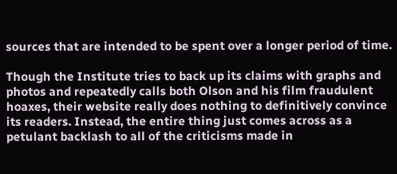sources that are intended to be spent over a longer period of time.

Though the Institute tries to back up its claims with graphs and photos and repeatedly calls both Olson and his film fraudulent hoaxes, their website really does nothing to definitively convince its readers. Instead, the entire thing just comes across as a petulant backlash to all of the criticisms made in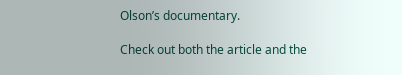Olson’s documentary.

Check out both the article and the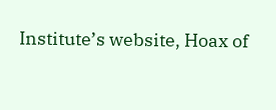Institute’s website, Hoax of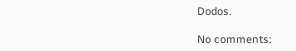Dodos.

No comments: